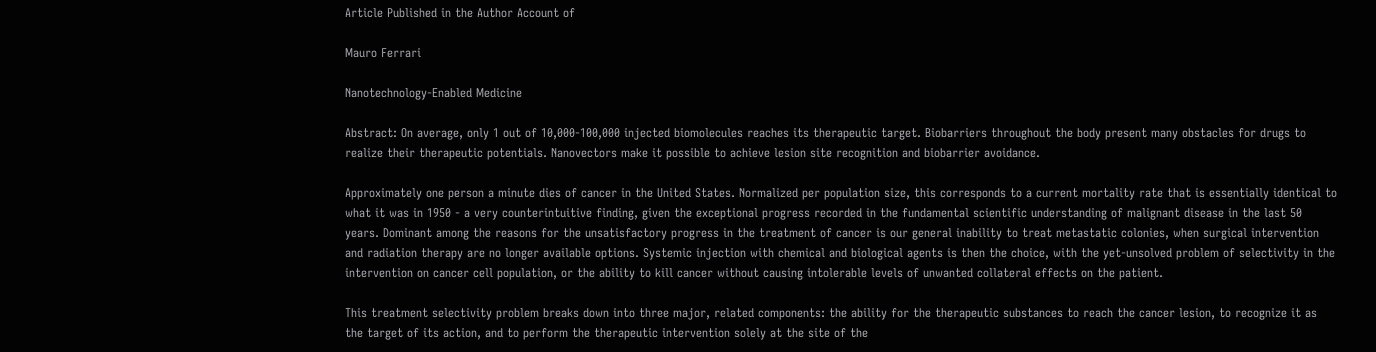Article Published in the Author Account of

Mauro Ferrari

Nanotechnology-Enabled Medicine

Abstract: On average, only 1 out of 10,000-100,000 injected biomolecules reaches its therapeutic target. Biobarriers throughout the body present many obstacles for drugs to realize their therapeutic potentials. Nanovectors make it possible to achieve lesion site recognition and biobarrier avoidance.

Approximately one person a minute dies of cancer in the United States. Normalized per population size, this corresponds to a current mortality rate that is essentially identical to what it was in 1950 - a very counterintuitive finding, given the exceptional progress recorded in the fundamental scientific understanding of malignant disease in the last 50 years. Dominant among the reasons for the unsatisfactory progress in the treatment of cancer is our general inability to treat metastatic colonies, when surgical intervention and radiation therapy are no longer available options. Systemic injection with chemical and biological agents is then the choice, with the yet-unsolved problem of selectivity in the intervention on cancer cell population, or the ability to kill cancer without causing intolerable levels of unwanted collateral effects on the patient.

This treatment selectivity problem breaks down into three major, related components: the ability for the therapeutic substances to reach the cancer lesion, to recognize it as the target of its action, and to perform the therapeutic intervention solely at the site of the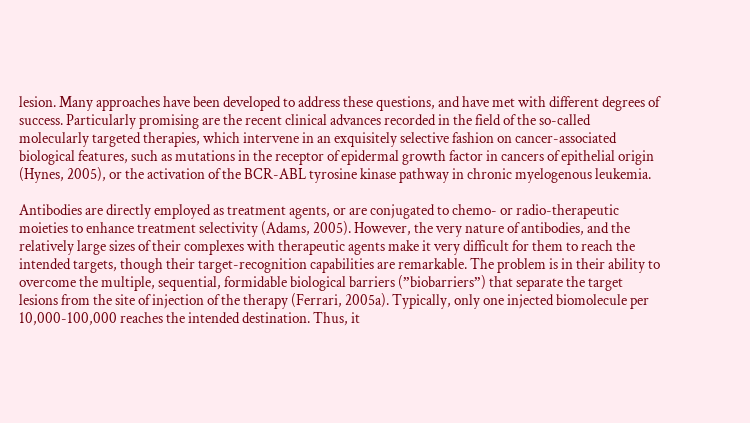lesion. Many approaches have been developed to address these questions, and have met with different degrees of success. Particularly promising are the recent clinical advances recorded in the field of the so-called molecularly targeted therapies, which intervene in an exquisitely selective fashion on cancer-associated biological features, such as mutations in the receptor of epidermal growth factor in cancers of epithelial origin (Hynes, 2005), or the activation of the BCR-ABL tyrosine kinase pathway in chronic myelogenous leukemia.

Antibodies are directly employed as treatment agents, or are conjugated to chemo- or radio-therapeutic moieties to enhance treatment selectivity (Adams, 2005). However, the very nature of antibodies, and the relatively large sizes of their complexes with therapeutic agents make it very difficult for them to reach the intended targets, though their target-recognition capabilities are remarkable. The problem is in their ability to overcome the multiple, sequential, formidable biological barriers (”biobarriers”) that separate the target lesions from the site of injection of the therapy (Ferrari, 2005a). Typically, only one injected biomolecule per 10,000-100,000 reaches the intended destination. Thus, it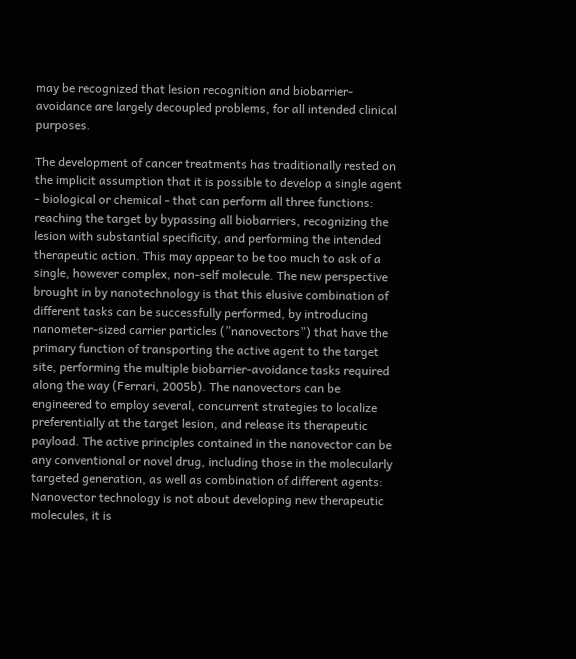may be recognized that lesion recognition and biobarrier-avoidance are largely decoupled problems, for all intended clinical purposes.

The development of cancer treatments has traditionally rested on the implicit assumption that it is possible to develop a single agent - biological or chemical - that can perform all three functions: reaching the target by bypassing all biobarriers, recognizing the lesion with substantial specificity, and performing the intended therapeutic action. This may appear to be too much to ask of a single, however complex, non-self molecule. The new perspective brought in by nanotechnology is that this elusive combination of different tasks can be successfully performed, by introducing nanometer-sized carrier particles (”nanovectors”) that have the primary function of transporting the active agent to the target site, performing the multiple biobarrier-avoidance tasks required along the way (Ferrari, 2005b). The nanovectors can be engineered to employ several, concurrent strategies to localize preferentially at the target lesion, and release its therapeutic payload. The active principles contained in the nanovector can be any conventional or novel drug, including those in the molecularly targeted generation, as well as combination of different agents: Nanovector technology is not about developing new therapeutic molecules, it is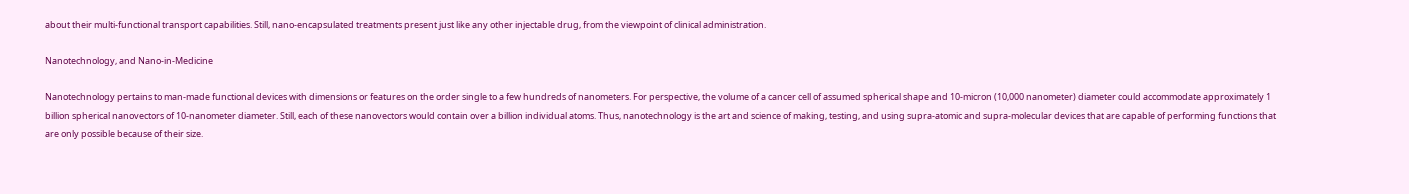about their multi-functional transport capabilities. Still, nano-encapsulated treatments present just like any other injectable drug, from the viewpoint of clinical administration.

Nanotechnology, and Nano-in-Medicine

Nanotechnology pertains to man-made functional devices with dimensions or features on the order single to a few hundreds of nanometers. For perspective, the volume of a cancer cell of assumed spherical shape and 10-micron (10,000 nanometer) diameter could accommodate approximately 1 billion spherical nanovectors of 10-nanometer diameter. Still, each of these nanovectors would contain over a billion individual atoms. Thus, nanotechnology is the art and science of making, testing, and using supra-atomic and supra-molecular devices that are capable of performing functions that are only possible because of their size.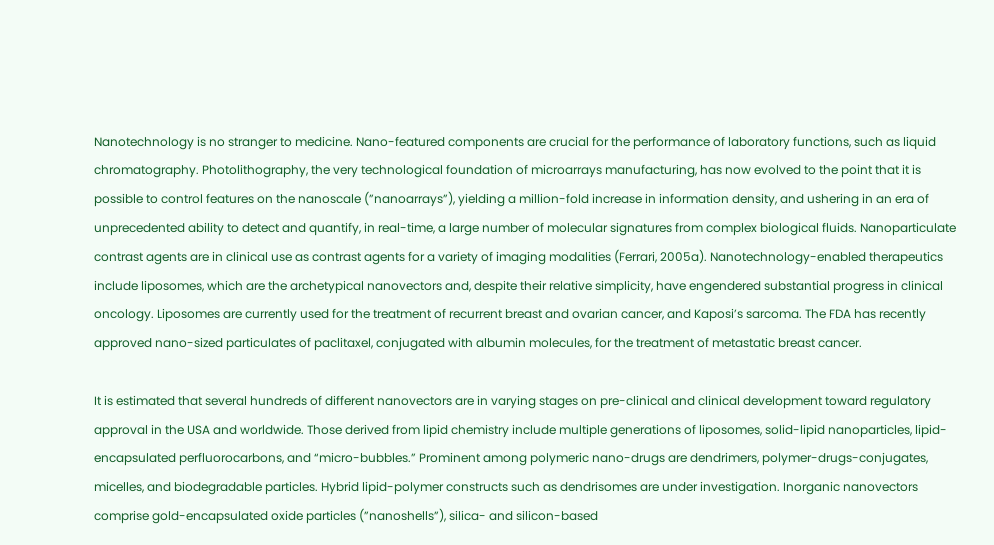Nanotechnology is no stranger to medicine. Nano-featured components are crucial for the performance of laboratory functions, such as liquid chromatography. Photolithography, the very technological foundation of microarrays manufacturing, has now evolved to the point that it is possible to control features on the nanoscale (”nanoarrays”), yielding a million-fold increase in information density, and ushering in an era of unprecedented ability to detect and quantify, in real-time, a large number of molecular signatures from complex biological fluids. Nanoparticulate contrast agents are in clinical use as contrast agents for a variety of imaging modalities (Ferrari, 2005a). Nanotechnology-enabled therapeutics include liposomes, which are the archetypical nanovectors and, despite their relative simplicity, have engendered substantial progress in clinical oncology. Liposomes are currently used for the treatment of recurrent breast and ovarian cancer, and Kaposi’s sarcoma. The FDA has recently approved nano-sized particulates of paclitaxel, conjugated with albumin molecules, for the treatment of metastatic breast cancer.

It is estimated that several hundreds of different nanovectors are in varying stages on pre-clinical and clinical development toward regulatory approval in the USA and worldwide. Those derived from lipid chemistry include multiple generations of liposomes, solid-lipid nanoparticles, lipid-encapsulated perfluorocarbons, and “micro-bubbles.” Prominent among polymeric nano-drugs are dendrimers, polymer-drugs-conjugates, micelles, and biodegradable particles. Hybrid lipid-polymer constructs such as dendrisomes are under investigation. Inorganic nanovectors comprise gold-encapsulated oxide particles (”nanoshells”), silica- and silicon-based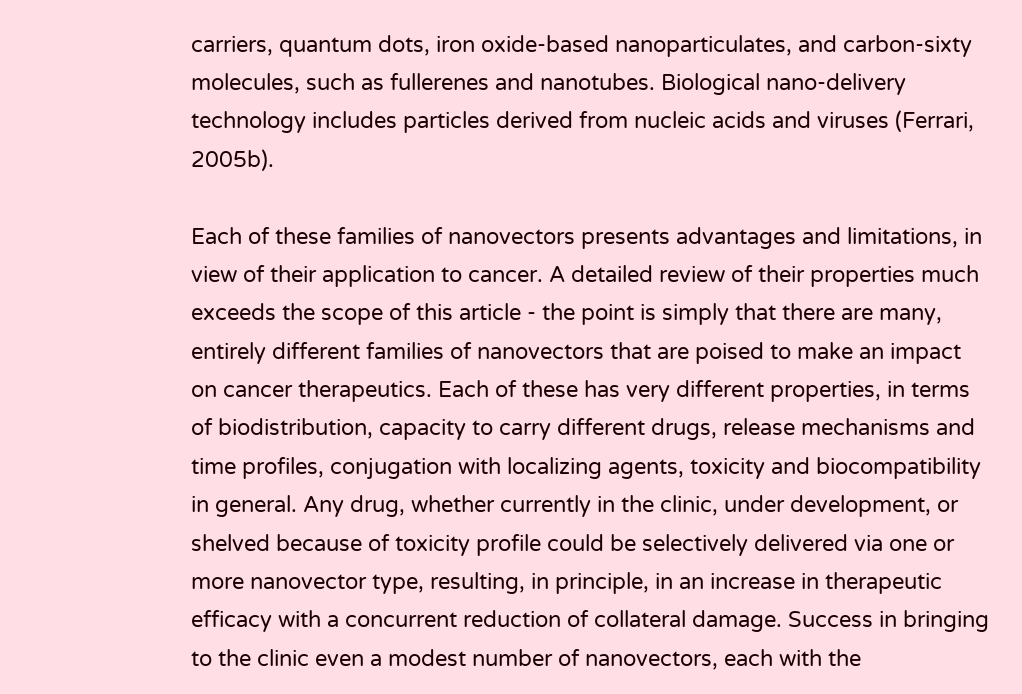carriers, quantum dots, iron oxide-based nanoparticulates, and carbon-sixty molecules, such as fullerenes and nanotubes. Biological nano-delivery technology includes particles derived from nucleic acids and viruses (Ferrari, 2005b).

Each of these families of nanovectors presents advantages and limitations, in view of their application to cancer. A detailed review of their properties much exceeds the scope of this article - the point is simply that there are many, entirely different families of nanovectors that are poised to make an impact on cancer therapeutics. Each of these has very different properties, in terms of biodistribution, capacity to carry different drugs, release mechanisms and time profiles, conjugation with localizing agents, toxicity and biocompatibility in general. Any drug, whether currently in the clinic, under development, or shelved because of toxicity profile could be selectively delivered via one or more nanovector type, resulting, in principle, in an increase in therapeutic efficacy with a concurrent reduction of collateral damage. Success in bringing to the clinic even a modest number of nanovectors, each with the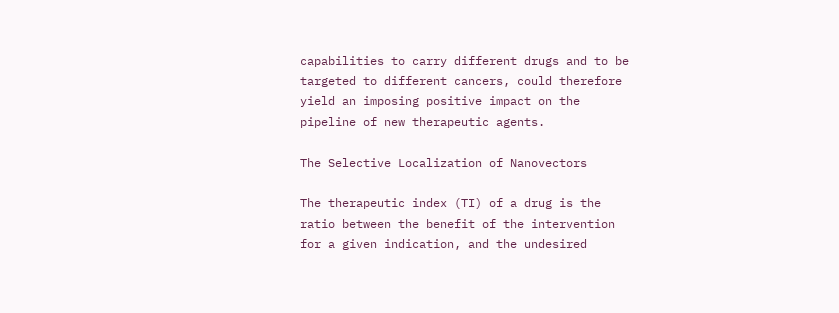capabilities to carry different drugs and to be targeted to different cancers, could therefore yield an imposing positive impact on the pipeline of new therapeutic agents.

The Selective Localization of Nanovectors

The therapeutic index (TI) of a drug is the ratio between the benefit of the intervention for a given indication, and the undesired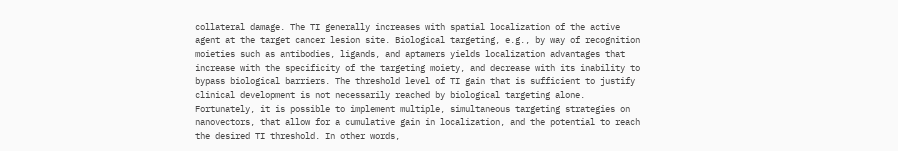collateral damage. The TI generally increases with spatial localization of the active agent at the target cancer lesion site. Biological targeting, e.g., by way of recognition moieties such as antibodies, ligands, and aptamers yields localization advantages that increase with the specificity of the targeting moiety, and decrease with its inability to bypass biological barriers. The threshold level of TI gain that is sufficient to justify clinical development is not necessarily reached by biological targeting alone. Fortunately, it is possible to implement multiple, simultaneous targeting strategies on nanovectors, that allow for a cumulative gain in localization, and the potential to reach the desired TI threshold. In other words,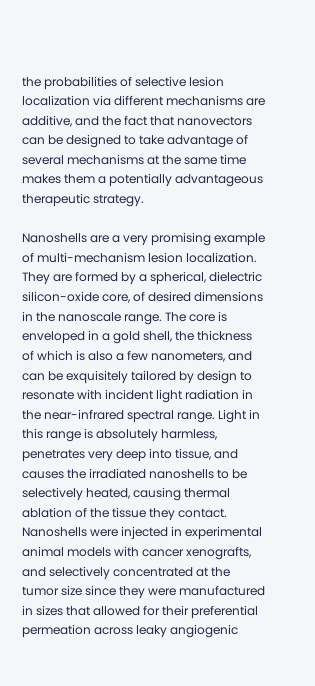the probabilities of selective lesion localization via different mechanisms are additive, and the fact that nanovectors can be designed to take advantage of several mechanisms at the same time makes them a potentially advantageous therapeutic strategy.

Nanoshells are a very promising example of multi-mechanism lesion localization. They are formed by a spherical, dielectric silicon-oxide core, of desired dimensions in the nanoscale range. The core is enveloped in a gold shell, the thickness of which is also a few nanometers, and can be exquisitely tailored by design to resonate with incident light radiation in the near-infrared spectral range. Light in this range is absolutely harmless, penetrates very deep into tissue, and causes the irradiated nanoshells to be selectively heated, causing thermal ablation of the tissue they contact. Nanoshells were injected in experimental animal models with cancer xenografts, and selectively concentrated at the tumor size since they were manufactured in sizes that allowed for their preferential permeation across leaky angiogenic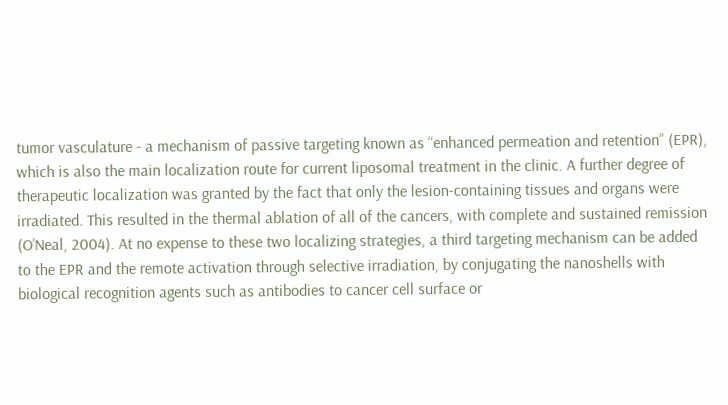tumor vasculature - a mechanism of passive targeting known as “enhanced permeation and retention” (EPR), which is also the main localization route for current liposomal treatment in the clinic. A further degree of therapeutic localization was granted by the fact that only the lesion-containing tissues and organs were irradiated. This resulted in the thermal ablation of all of the cancers, with complete and sustained remission (O’Neal, 2004). At no expense to these two localizing strategies, a third targeting mechanism can be added to the EPR and the remote activation through selective irradiation, by conjugating the nanoshells with biological recognition agents such as antibodies to cancer cell surface or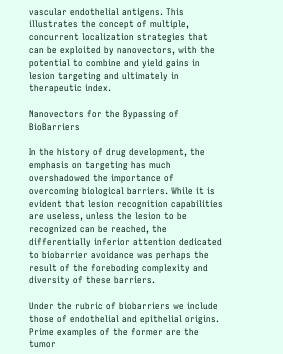vascular endothelial antigens. This illustrates the concept of multiple, concurrent localization strategies that can be exploited by nanovectors, with the potential to combine and yield gains in lesion targeting and ultimately in therapeutic index.

Nanovectors for the Bypassing of BioBarriers

In the history of drug development, the emphasis on targeting has much overshadowed the importance of overcoming biological barriers. While it is evident that lesion recognition capabilities are useless, unless the lesion to be recognized can be reached, the differentially inferior attention dedicated to biobarrier avoidance was perhaps the result of the foreboding complexity and diversity of these barriers.

Under the rubric of biobarriers we include those of endothelial and epithelial origins. Prime examples of the former are the tumor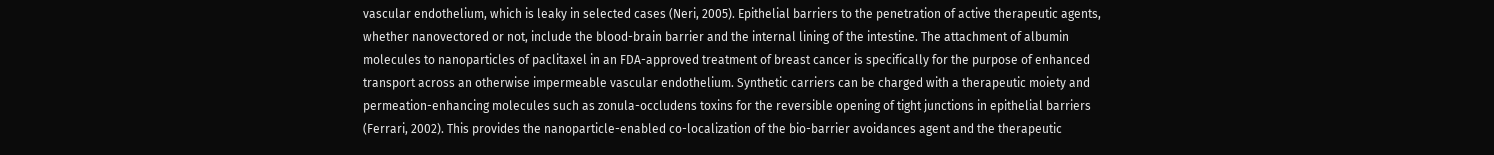vascular endothelium, which is leaky in selected cases (Neri, 2005). Epithelial barriers to the penetration of active therapeutic agents, whether nanovectored or not, include the blood-brain barrier and the internal lining of the intestine. The attachment of albumin molecules to nanoparticles of paclitaxel in an FDA-approved treatment of breast cancer is specifically for the purpose of enhanced transport across an otherwise impermeable vascular endothelium. Synthetic carriers can be charged with a therapeutic moiety and permeation-enhancing molecules such as zonula-occludens toxins for the reversible opening of tight junctions in epithelial barriers (Ferrari, 2002). This provides the nanoparticle-enabled co-localization of the bio-barrier avoidances agent and the therapeutic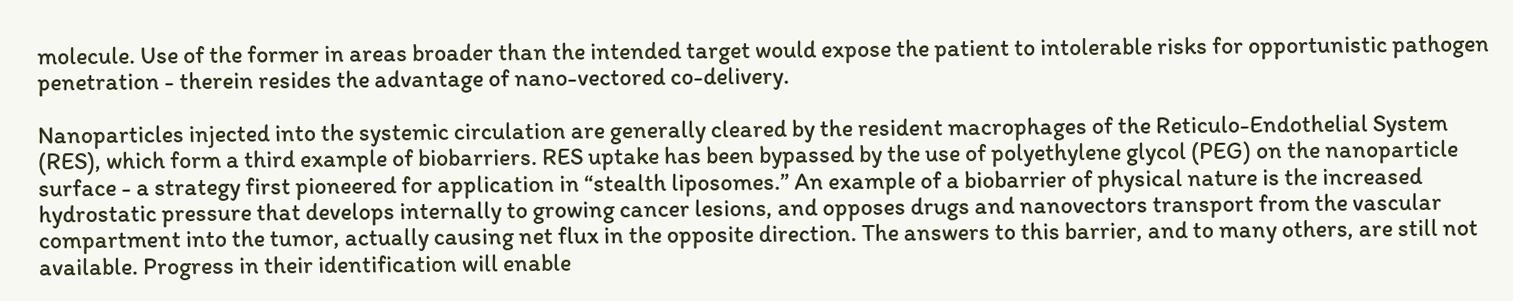molecule. Use of the former in areas broader than the intended target would expose the patient to intolerable risks for opportunistic pathogen penetration - therein resides the advantage of nano-vectored co-delivery.

Nanoparticles injected into the systemic circulation are generally cleared by the resident macrophages of the Reticulo-Endothelial System (RES), which form a third example of biobarriers. RES uptake has been bypassed by the use of polyethylene glycol (PEG) on the nanoparticle surface - a strategy first pioneered for application in “stealth liposomes.” An example of a biobarrier of physical nature is the increased hydrostatic pressure that develops internally to growing cancer lesions, and opposes drugs and nanovectors transport from the vascular compartment into the tumor, actually causing net flux in the opposite direction. The answers to this barrier, and to many others, are still not available. Progress in their identification will enable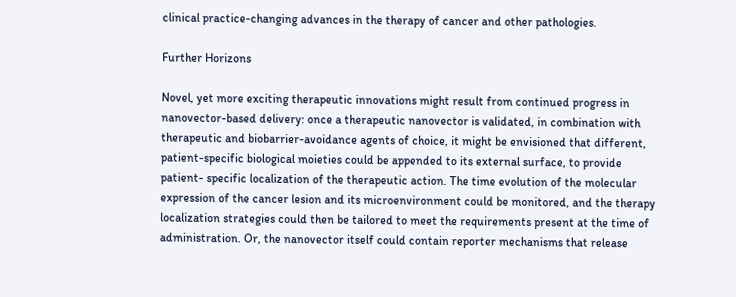clinical practice-changing advances in the therapy of cancer and other pathologies.

Further Horizons

Novel, yet more exciting therapeutic innovations might result from continued progress in nanovector-based delivery: once a therapeutic nanovector is validated, in combination with therapeutic and biobarrier-avoidance agents of choice, it might be envisioned that different, patient-specific biological moieties could be appended to its external surface, to provide patient- specific localization of the therapeutic action. The time evolution of the molecular expression of the cancer lesion and its microenvironment could be monitored, and the therapy localization strategies could then be tailored to meet the requirements present at the time of administration. Or, the nanovector itself could contain reporter mechanisms that release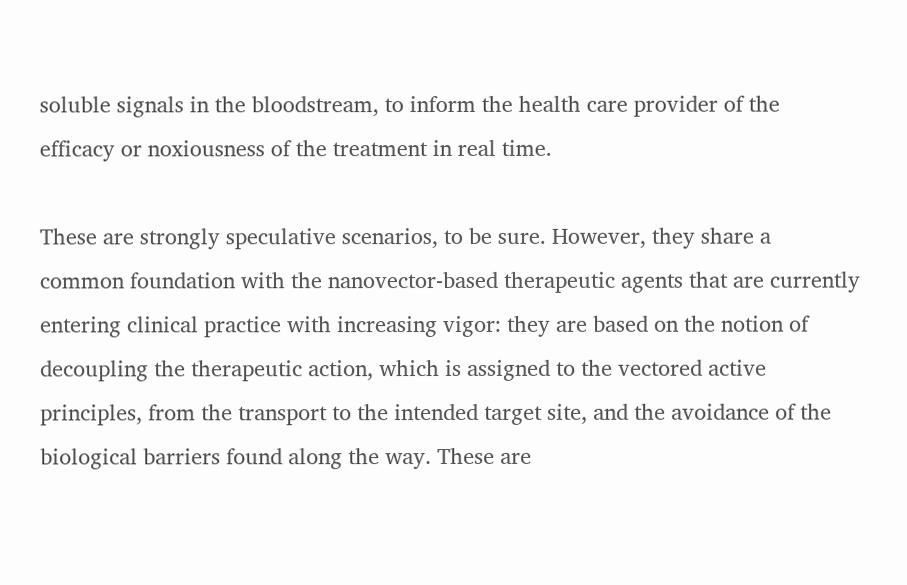soluble signals in the bloodstream, to inform the health care provider of the efficacy or noxiousness of the treatment in real time.

These are strongly speculative scenarios, to be sure. However, they share a common foundation with the nanovector-based therapeutic agents that are currently entering clinical practice with increasing vigor: they are based on the notion of decoupling the therapeutic action, which is assigned to the vectored active principles, from the transport to the intended target site, and the avoidance of the biological barriers found along the way. These are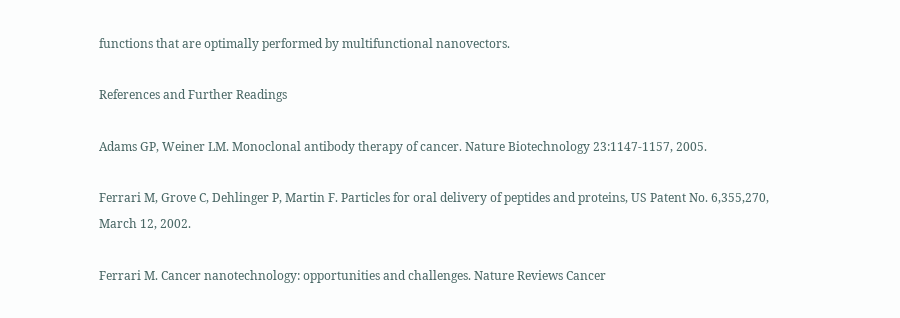functions that are optimally performed by multifunctional nanovectors.

References and Further Readings

Adams GP, Weiner LM. Monoclonal antibody therapy of cancer. Nature Biotechnology 23:1147-1157, 2005.

Ferrari M, Grove C, Dehlinger P, Martin F. Particles for oral delivery of peptides and proteins, US Patent No. 6,355,270, March 12, 2002.

Ferrari M. Cancer nanotechnology: opportunities and challenges. Nature Reviews Cancer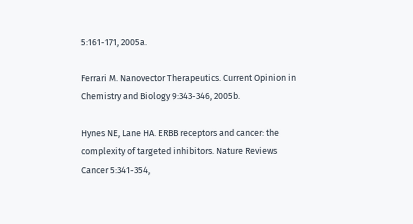5:161-171, 2005a.

Ferrari M. Nanovector Therapeutics. Current Opinion in Chemistry and Biology 9:343-346, 2005b.

Hynes NE, Lane HA. ERBB receptors and cancer: the complexity of targeted inhibitors. Nature Reviews Cancer 5:341-354,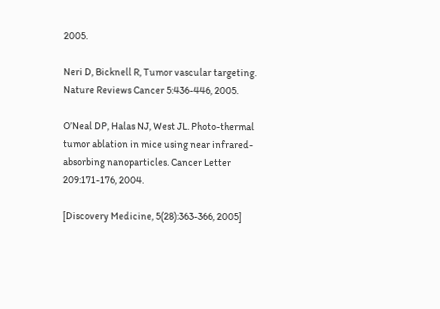2005.

Neri D, Bicknell R, Tumor vascular targeting. Nature Reviews Cancer 5:436-446, 2005.

O’Neal DP, Halas NJ, West JL. Photo-thermal tumor ablation in mice using near infrared-absorbing nanoparticles. Cancer Letter 209:171-176, 2004.

[Discovery Medicine, 5(28):363-366, 2005]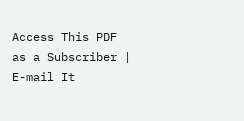Access This PDF as a Subscriber |
E-mail It